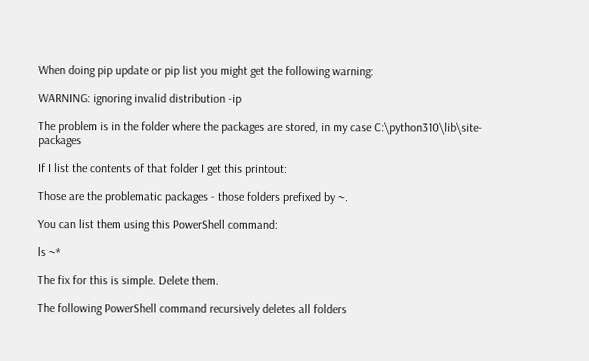When doing pip update or pip list you might get the following warning:

WARNING: ignoring invalid distribution -ip

The problem is in the folder where the packages are stored, in my case C:\python310\lib\site-packages

If I list the contents of that folder I get this printout:

Those are the problematic packages - those folders prefixed by ~.

You can list them using this PowerShell command:

ls ~*

The fix for this is simple. Delete them.

The following PowerShell command recursively deletes all folders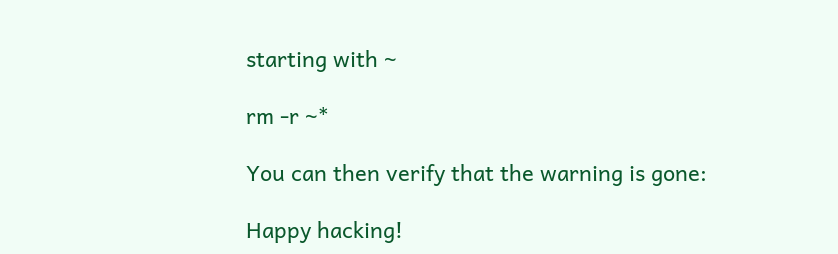starting with ~

rm -r ~*

You can then verify that the warning is gone:

Happy hacking!